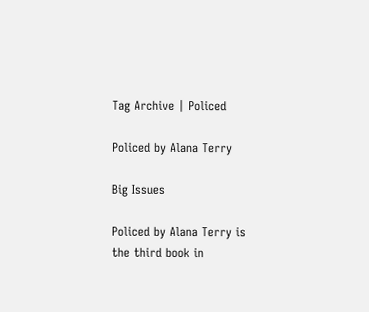Tag Archive | Policed

Policed by Alana Terry

Big Issues

Policed by Alana Terry is the third book in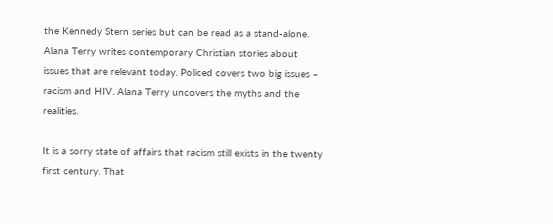the Kennedy Stern series but can be read as a stand-alone. Alana Terry writes contemporary Christian stories about issues that are relevant today. Policed covers two big issues – racism and HIV. Alana Terry uncovers the myths and the realities.

It is a sorry state of affairs that racism still exists in the twenty first century. That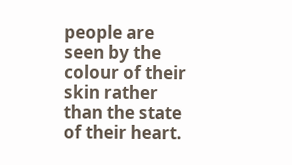people are seen by the colour of their skin rather than the state of their heart.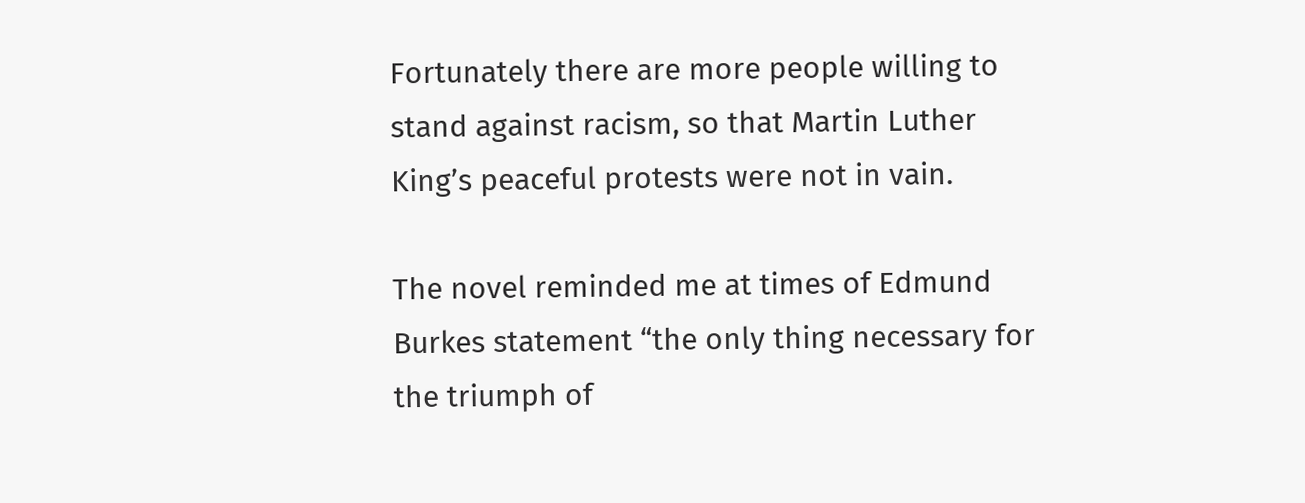Fortunately there are more people willing to stand against racism, so that Martin Luther King’s peaceful protests were not in vain.

The novel reminded me at times of Edmund Burkes statement “the only thing necessary for the triumph of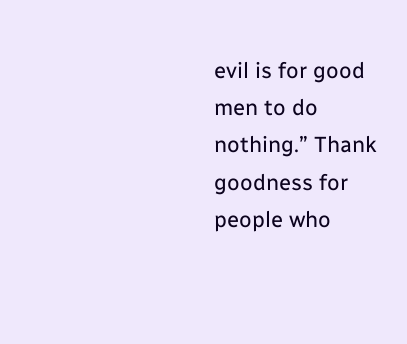evil is for good men to do nothing.” Thank goodness for people who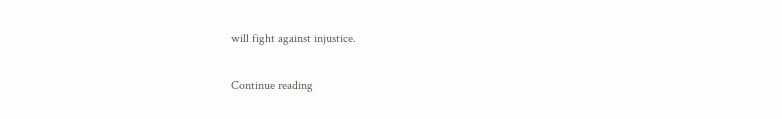will fight against injustice.

Continue reading